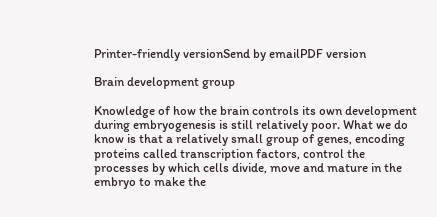Printer-friendly versionSend by emailPDF version

Brain development group

Knowledge of how the brain controls its own development during embryogenesis is still relatively poor. What we do know is that a relatively small group of genes, encoding proteins called transcription factors, control the processes by which cells divide, move and mature in the embryo to make the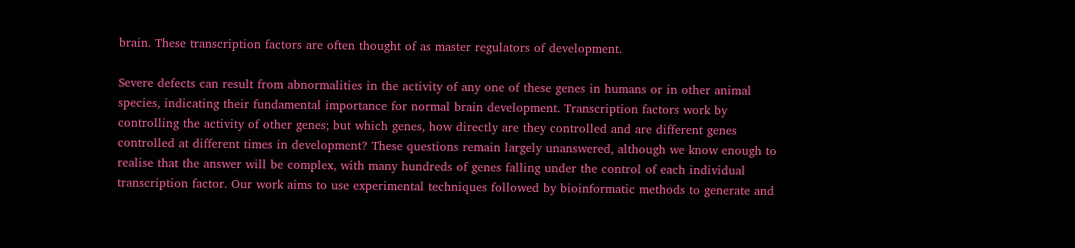brain. These transcription factors are often thought of as master regulators of development.

Severe defects can result from abnormalities in the activity of any one of these genes in humans or in other animal species, indicating their fundamental importance for normal brain development. Transcription factors work by controlling the activity of other genes; but which genes, how directly are they controlled and are different genes controlled at different times in development? These questions remain largely unanswered, although we know enough to realise that the answer will be complex, with many hundreds of genes falling under the control of each individual transcription factor. Our work aims to use experimental techniques followed by bioinformatic methods to generate and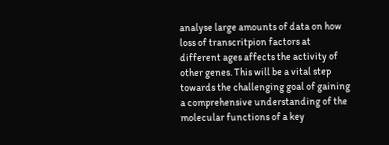analyse large amounts of data on how loss of transcritpion factors at different ages affects the activity of other genes. This will be a vital step towards the challenging goal of gaining a comprehensive understanding of the molecular functions of a key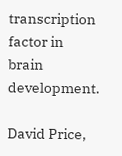transcription factor in brain development.

David Price,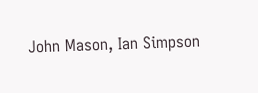John Mason, Ian Simpson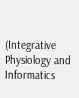(Integrative Physiology and Informatics